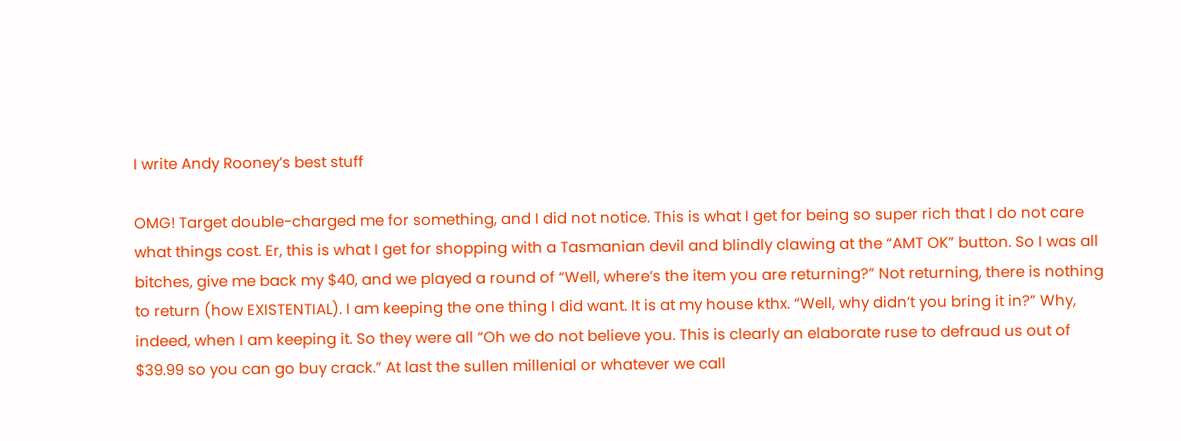I write Andy Rooney’s best stuff

OMG! Target double-charged me for something, and I did not notice. This is what I get for being so super rich that I do not care what things cost. Er, this is what I get for shopping with a Tasmanian devil and blindly clawing at the “AMT OK” button. So I was all bitches, give me back my $40, and we played a round of “Well, where’s the item you are returning?” Not returning, there is nothing to return (how EXISTENTIAL). I am keeping the one thing I did want. It is at my house kthx. “Well, why didn’t you bring it in?” Why, indeed, when I am keeping it. So they were all “Oh we do not believe you. This is clearly an elaborate ruse to defraud us out of $39.99 so you can go buy crack.” At last the sullen millenial or whatever we call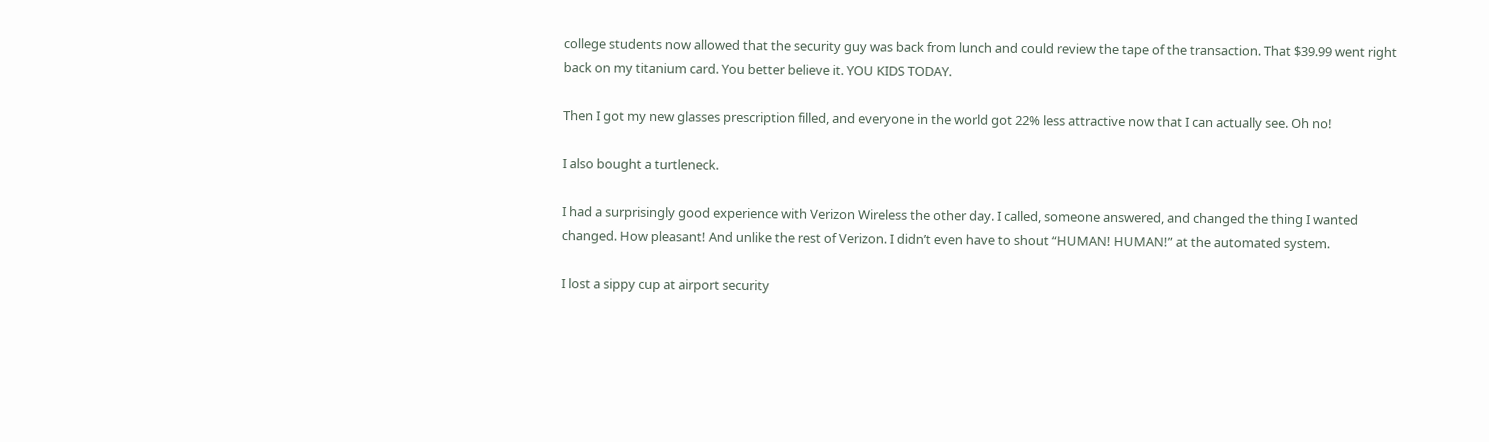college students now allowed that the security guy was back from lunch and could review the tape of the transaction. That $39.99 went right back on my titanium card. You better believe it. YOU KIDS TODAY.

Then I got my new glasses prescription filled, and everyone in the world got 22% less attractive now that I can actually see. Oh no!

I also bought a turtleneck.

I had a surprisingly good experience with Verizon Wireless the other day. I called, someone answered, and changed the thing I wanted changed. How pleasant! And unlike the rest of Verizon. I didn’t even have to shout “HUMAN! HUMAN!” at the automated system.

I lost a sippy cup at airport security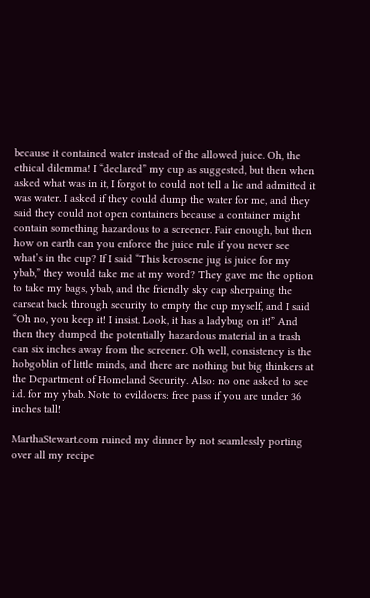because it contained water instead of the allowed juice. Oh, the ethical dilemma! I “declared” my cup as suggested, but then when asked what was in it, I forgot to could not tell a lie and admitted it was water. I asked if they could dump the water for me, and they said they could not open containers because a container might contain something hazardous to a screener. Fair enough, but then how on earth can you enforce the juice rule if you never see what’s in the cup? If I said “This kerosene jug is juice for my ybab,” they would take me at my word? They gave me the option to take my bags, ybab, and the friendly sky cap sherpaing the carseat back through security to empty the cup myself, and I said “Oh no, you keep it! I insist. Look, it has a ladybug on it!” And then they dumped the potentially hazardous material in a trash can six inches away from the screener. Oh well, consistency is the hobgoblin of little minds, and there are nothing but big thinkers at the Department of Homeland Security. Also: no one asked to see i.d. for my ybab. Note to evildoers: free pass if you are under 36 inches tall!

MarthaStewart.com ruined my dinner by not seamlessly porting over all my recipe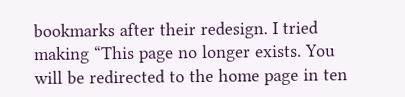bookmarks after their redesign. I tried making “This page no longer exists. You will be redirected to the home page in ten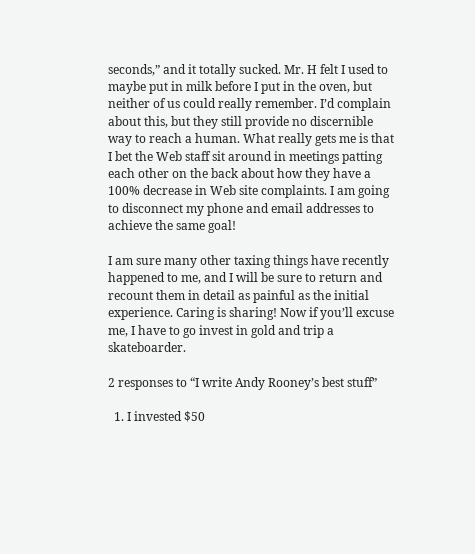seconds,” and it totally sucked. Mr. H felt I used to maybe put in milk before I put in the oven, but neither of us could really remember. I’d complain about this, but they still provide no discernible way to reach a human. What really gets me is that I bet the Web staff sit around in meetings patting each other on the back about how they have a 100% decrease in Web site complaints. I am going to disconnect my phone and email addresses to achieve the same goal!

I am sure many other taxing things have recently happened to me, and I will be sure to return and recount them in detail as painful as the initial experience. Caring is sharing! Now if you’ll excuse me, I have to go invest in gold and trip a skateboarder.

2 responses to “I write Andy Rooney’s best stuff”

  1. I invested $50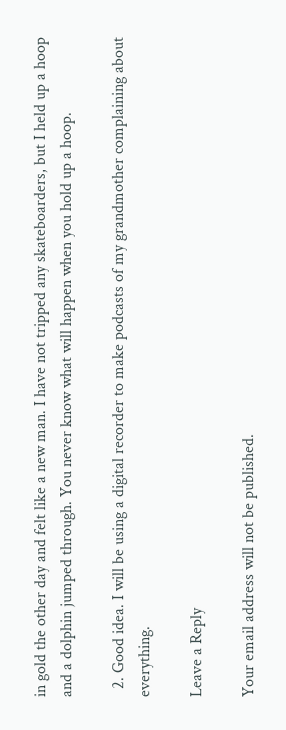in gold the other day and felt like a new man. I have not tripped any skateboarders, but I held up a hoop and a dolphin jumped through. You never know what will happen when you hold up a hoop.

  2. Good idea. I will be using a digital recorder to make podcasts of my grandmother complaining about everything.

Leave a Reply

Your email address will not be published.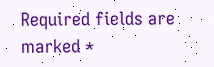Required fields are marked *